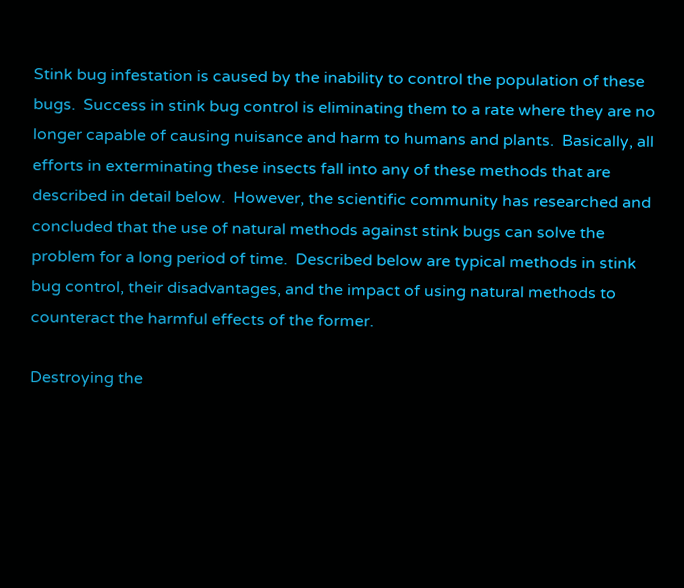Stink bug infestation is caused by the inability to control the population of these bugs.  Success in stink bug control is eliminating them to a rate where they are no longer capable of causing nuisance and harm to humans and plants.  Basically, all efforts in exterminating these insects fall into any of these methods that are described in detail below.  However, the scientific community has researched and concluded that the use of natural methods against stink bugs can solve the problem for a long period of time.  Described below are typical methods in stink bug control, their disadvantages, and the impact of using natural methods to counteract the harmful effects of the former.

Destroying the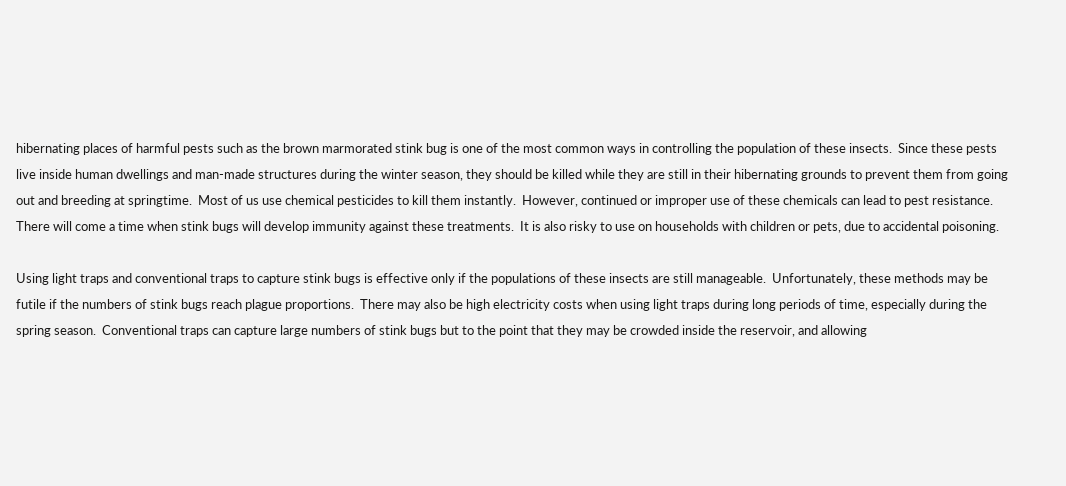hibernating places of harmful pests such as the brown marmorated stink bug is one of the most common ways in controlling the population of these insects.  Since these pests live inside human dwellings and man-made structures during the winter season, they should be killed while they are still in their hibernating grounds to prevent them from going out and breeding at springtime.  Most of us use chemical pesticides to kill them instantly.  However, continued or improper use of these chemicals can lead to pest resistance.  There will come a time when stink bugs will develop immunity against these treatments.  It is also risky to use on households with children or pets, due to accidental poisoning.

Using light traps and conventional traps to capture stink bugs is effective only if the populations of these insects are still manageable.  Unfortunately, these methods may be futile if the numbers of stink bugs reach plague proportions.  There may also be high electricity costs when using light traps during long periods of time, especially during the spring season.  Conventional traps can capture large numbers of stink bugs but to the point that they may be crowded inside the reservoir, and allowing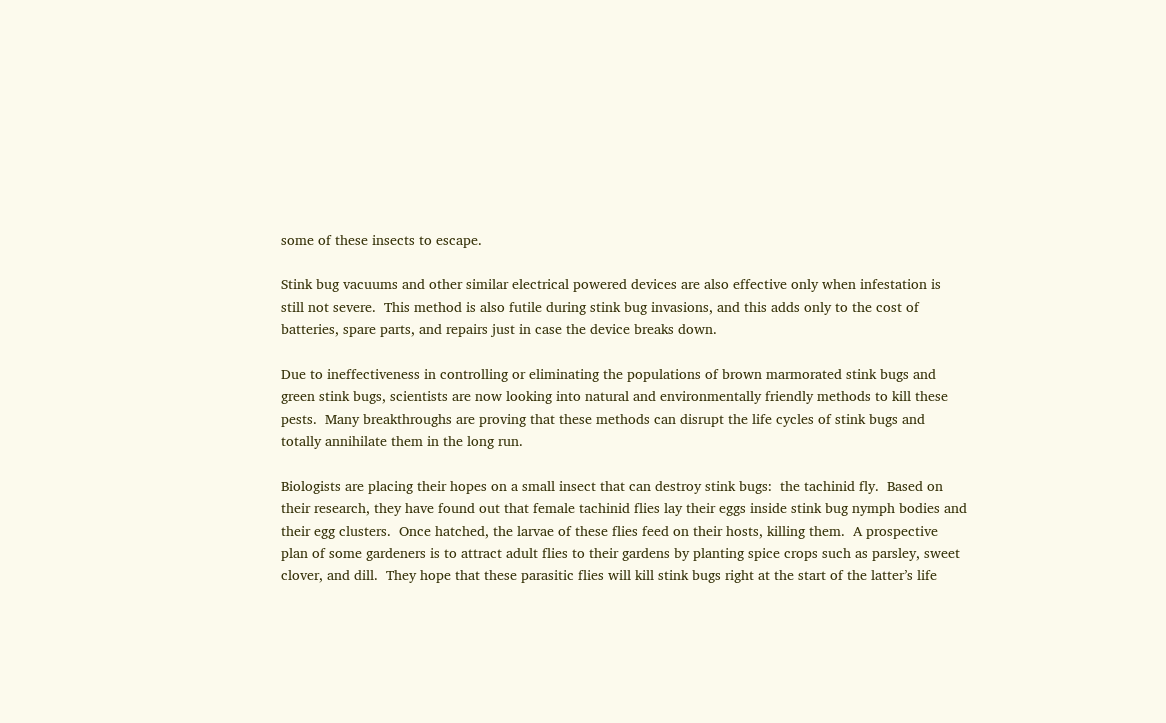some of these insects to escape.

Stink bug vacuums and other similar electrical powered devices are also effective only when infestation is still not severe.  This method is also futile during stink bug invasions, and this adds only to the cost of batteries, spare parts, and repairs just in case the device breaks down.

Due to ineffectiveness in controlling or eliminating the populations of brown marmorated stink bugs and green stink bugs, scientists are now looking into natural and environmentally friendly methods to kill these pests.  Many breakthroughs are proving that these methods can disrupt the life cycles of stink bugs and totally annihilate them in the long run.

Biologists are placing their hopes on a small insect that can destroy stink bugs:  the tachinid fly.  Based on their research, they have found out that female tachinid flies lay their eggs inside stink bug nymph bodies and their egg clusters.  Once hatched, the larvae of these flies feed on their hosts, killing them.  A prospective plan of some gardeners is to attract adult flies to their gardens by planting spice crops such as parsley, sweet clover, and dill.  They hope that these parasitic flies will kill stink bugs right at the start of the latter’s life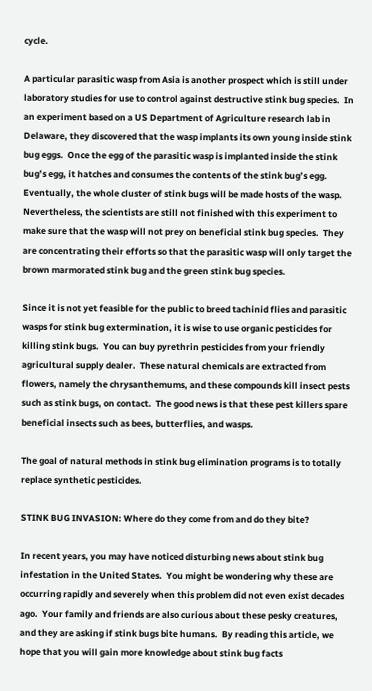cycle.

A particular parasitic wasp from Asia is another prospect which is still under laboratory studies for use to control against destructive stink bug species.  In an experiment based on a US Department of Agriculture research lab in Delaware, they discovered that the wasp implants its own young inside stink bug eggs.  Once the egg of the parasitic wasp is implanted inside the stink bug’s egg, it hatches and consumes the contents of the stink bug’s egg.  Eventually, the whole cluster of stink bugs will be made hosts of the wasp.  Nevertheless, the scientists are still not finished with this experiment to make sure that the wasp will not prey on beneficial stink bug species.  They are concentrating their efforts so that the parasitic wasp will only target the brown marmorated stink bug and the green stink bug species.

Since it is not yet feasible for the public to breed tachinid flies and parasitic wasps for stink bug extermination, it is wise to use organic pesticides for killing stink bugs.  You can buy pyrethrin pesticides from your friendly agricultural supply dealer.  These natural chemicals are extracted from flowers, namely the chrysanthemums, and these compounds kill insect pests such as stink bugs, on contact.  The good news is that these pest killers spare beneficial insects such as bees, butterflies, and wasps.

The goal of natural methods in stink bug elimination programs is to totally replace synthetic pesticides.

STINK BUG INVASION: Where do they come from and do they bite?

In recent years, you may have noticed disturbing news about stink bug infestation in the United States.  You might be wondering why these are occurring rapidly and severely when this problem did not even exist decades ago.  Your family and friends are also curious about these pesky creatures, and they are asking if stink bugs bite humans.  By reading this article, we hope that you will gain more knowledge about stink bug facts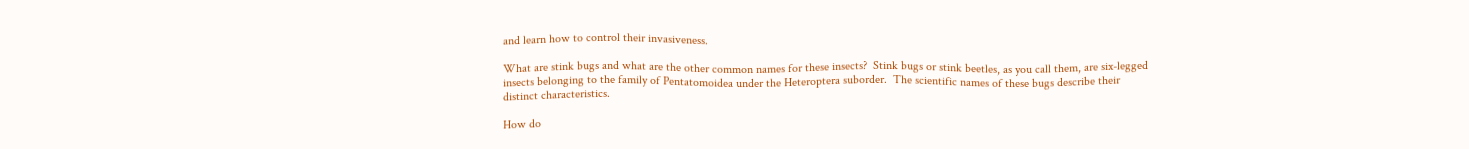and learn how to control their invasiveness.

What are stink bugs and what are the other common names for these insects?  Stink bugs or stink beetles, as you call them, are six-legged insects belonging to the family of Pentatomoidea under the Heteroptera suborder.  The scientific names of these bugs describe their distinct characteristics.

How do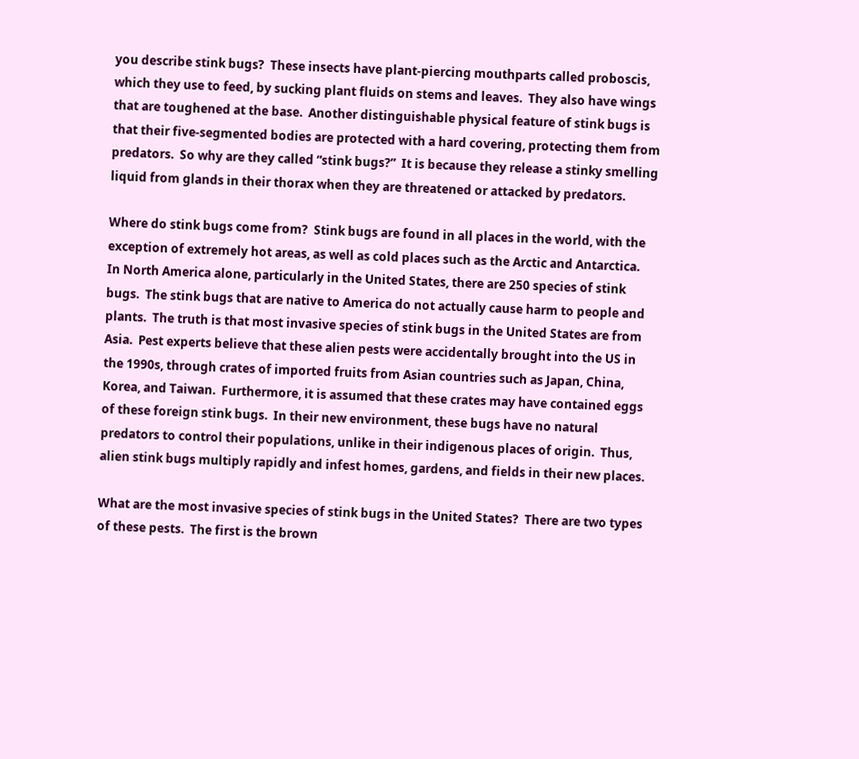you describe stink bugs?  These insects have plant-piercing mouthparts called proboscis, which they use to feed, by sucking plant fluids on stems and leaves.  They also have wings that are toughened at the base.  Another distinguishable physical feature of stink bugs is that their five-segmented bodies are protected with a hard covering, protecting them from predators.  So why are they called “stink bugs?”  It is because they release a stinky smelling liquid from glands in their thorax when they are threatened or attacked by predators.

Where do stink bugs come from?  Stink bugs are found in all places in the world, with the exception of extremely hot areas, as well as cold places such as the Arctic and Antarctica.  In North America alone, particularly in the United States, there are 250 species of stink bugs.  The stink bugs that are native to America do not actually cause harm to people and plants.  The truth is that most invasive species of stink bugs in the United States are from Asia.  Pest experts believe that these alien pests were accidentally brought into the US in the 1990s, through crates of imported fruits from Asian countries such as Japan, China, Korea, and Taiwan.  Furthermore, it is assumed that these crates may have contained eggs of these foreign stink bugs.  In their new environment, these bugs have no natural predators to control their populations, unlike in their indigenous places of origin.  Thus, alien stink bugs multiply rapidly and infest homes, gardens, and fields in their new places.

What are the most invasive species of stink bugs in the United States?  There are two types of these pests.  The first is the brown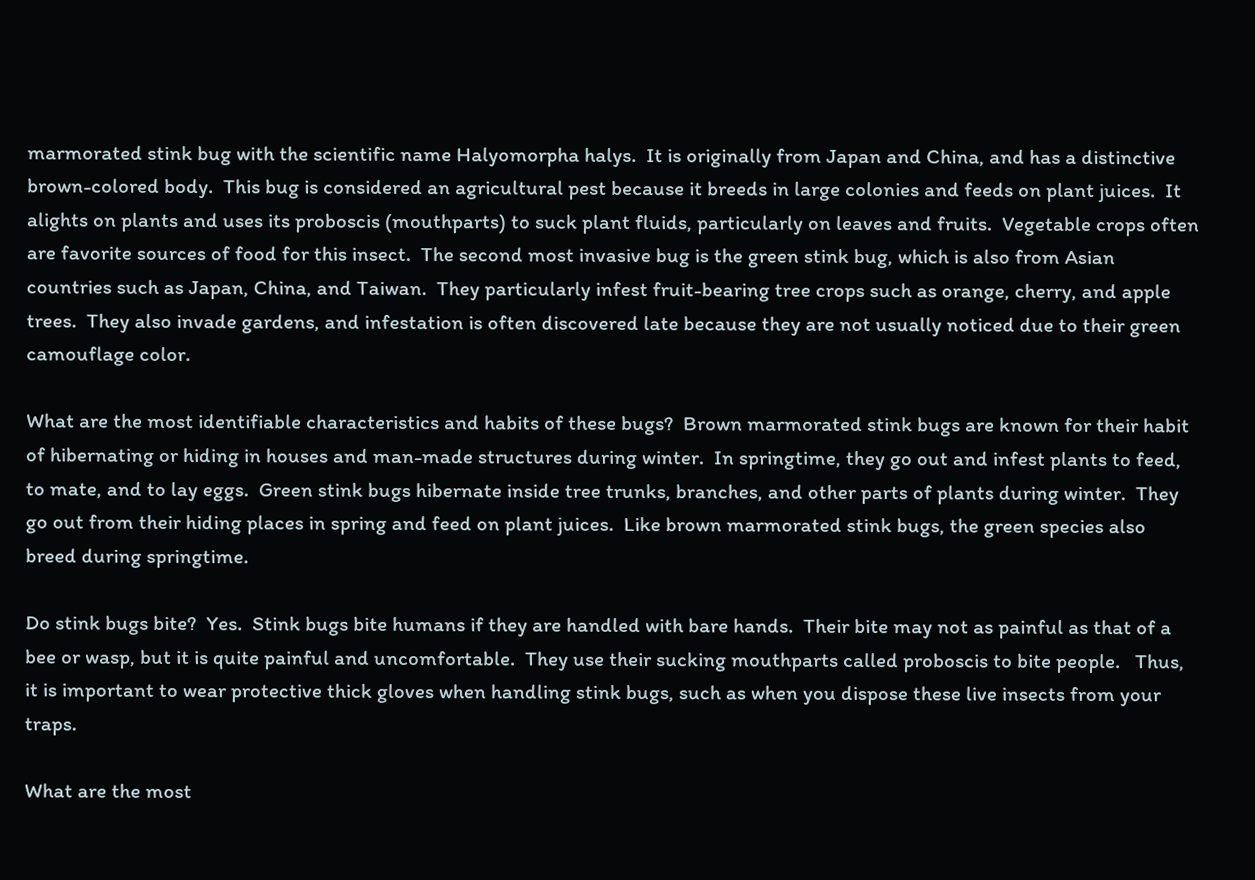marmorated stink bug with the scientific name Halyomorpha halys.  It is originally from Japan and China, and has a distinctive brown-colored body.  This bug is considered an agricultural pest because it breeds in large colonies and feeds on plant juices.  It alights on plants and uses its proboscis (mouthparts) to suck plant fluids, particularly on leaves and fruits.  Vegetable crops often are favorite sources of food for this insect.  The second most invasive bug is the green stink bug, which is also from Asian countries such as Japan, China, and Taiwan.  They particularly infest fruit-bearing tree crops such as orange, cherry, and apple trees.  They also invade gardens, and infestation is often discovered late because they are not usually noticed due to their green camouflage color.

What are the most identifiable characteristics and habits of these bugs?  Brown marmorated stink bugs are known for their habit of hibernating or hiding in houses and man-made structures during winter.  In springtime, they go out and infest plants to feed, to mate, and to lay eggs.  Green stink bugs hibernate inside tree trunks, branches, and other parts of plants during winter.  They go out from their hiding places in spring and feed on plant juices.  Like brown marmorated stink bugs, the green species also breed during springtime.

Do stink bugs bite?  Yes.  Stink bugs bite humans if they are handled with bare hands.  Their bite may not as painful as that of a bee or wasp, but it is quite painful and uncomfortable.  They use their sucking mouthparts called proboscis to bite people.   Thus, it is important to wear protective thick gloves when handling stink bugs, such as when you dispose these live insects from your traps.

What are the most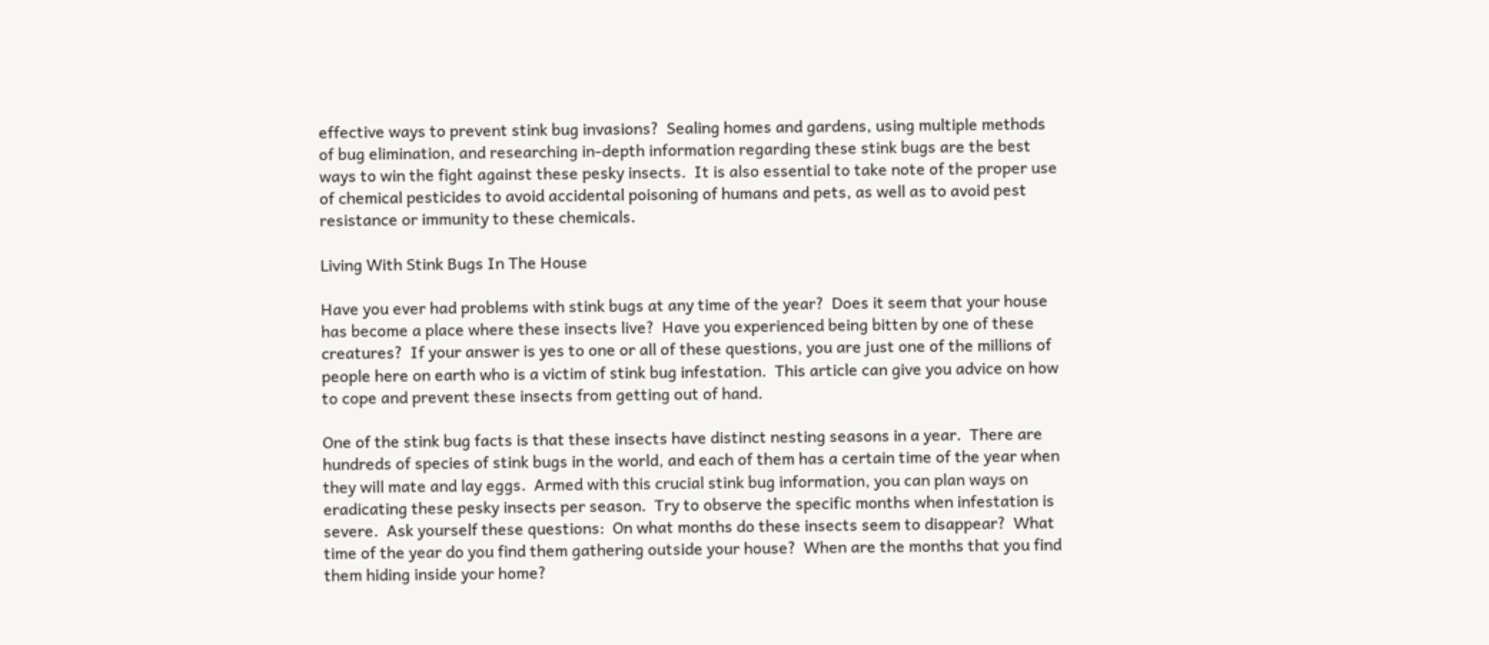effective ways to prevent stink bug invasions?  Sealing homes and gardens, using multiple methods of bug elimination, and researching in-depth information regarding these stink bugs are the best ways to win the fight against these pesky insects.  It is also essential to take note of the proper use of chemical pesticides to avoid accidental poisoning of humans and pets, as well as to avoid pest resistance or immunity to these chemicals.

Living With Stink Bugs In The House

Have you ever had problems with stink bugs at any time of the year?  Does it seem that your house has become a place where these insects live?  Have you experienced being bitten by one of these creatures?  If your answer is yes to one or all of these questions, you are just one of the millions of people here on earth who is a victim of stink bug infestation.  This article can give you advice on how to cope and prevent these insects from getting out of hand.

One of the stink bug facts is that these insects have distinct nesting seasons in a year.  There are hundreds of species of stink bugs in the world, and each of them has a certain time of the year when they will mate and lay eggs.  Armed with this crucial stink bug information, you can plan ways on eradicating these pesky insects per season.  Try to observe the specific months when infestation is severe.  Ask yourself these questions:  On what months do these insects seem to disappear?  What time of the year do you find them gathering outside your house?  When are the months that you find them hiding inside your home?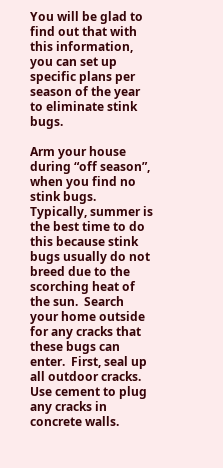You will be glad to find out that with this information, you can set up specific plans per season of the year to eliminate stink bugs.

Arm your house during “off season”, when you find no stink bugs.  Typically, summer is the best time to do this because stink bugs usually do not breed due to the scorching heat of the sun.  Search your home outside for any cracks that these bugs can enter.  First, seal up all outdoor cracks.  Use cement to plug any cracks in concrete walls.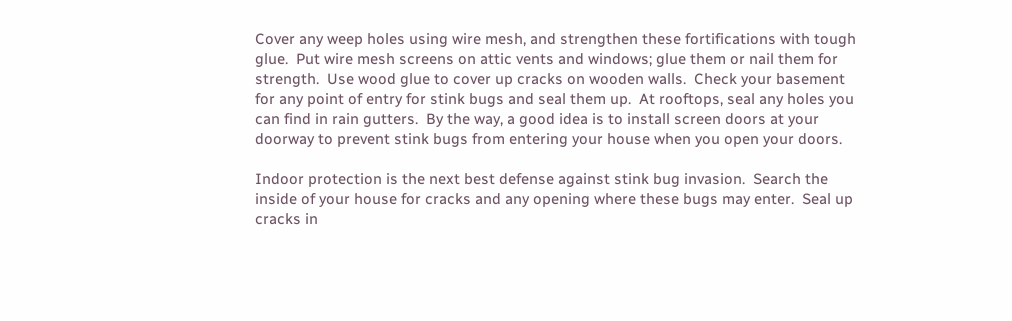Cover any weep holes using wire mesh, and strengthen these fortifications with tough glue.  Put wire mesh screens on attic vents and windows; glue them or nail them for strength.  Use wood glue to cover up cracks on wooden walls.  Check your basement for any point of entry for stink bugs and seal them up.  At rooftops, seal any holes you can find in rain gutters.  By the way, a good idea is to install screen doors at your doorway to prevent stink bugs from entering your house when you open your doors.

Indoor protection is the next best defense against stink bug invasion.  Search the inside of your house for cracks and any opening where these bugs may enter.  Seal up cracks in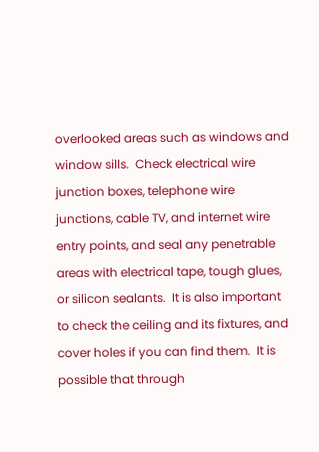overlooked areas such as windows and window sills.  Check electrical wire junction boxes, telephone wire junctions, cable TV, and internet wire entry points, and seal any penetrable areas with electrical tape, tough glues, or silicon sealants.  It is also important to check the ceiling and its fixtures, and cover holes if you can find them.  It is possible that through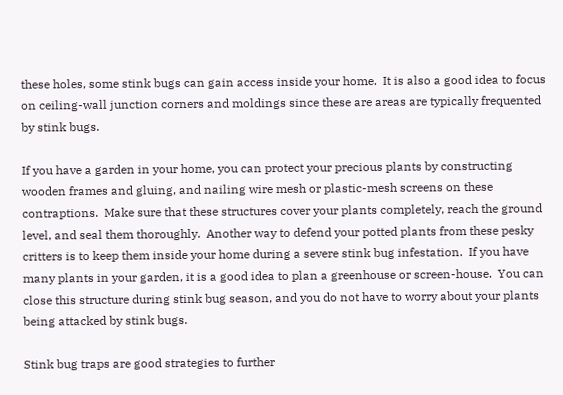these holes, some stink bugs can gain access inside your home.  It is also a good idea to focus on ceiling-wall junction corners and moldings since these are areas are typically frequented by stink bugs.

If you have a garden in your home, you can protect your precious plants by constructing wooden frames and gluing, and nailing wire mesh or plastic-mesh screens on these contraptions.  Make sure that these structures cover your plants completely, reach the ground level, and seal them thoroughly.  Another way to defend your potted plants from these pesky critters is to keep them inside your home during a severe stink bug infestation.  If you have many plants in your garden, it is a good idea to plan a greenhouse or screen-house.  You can close this structure during stink bug season, and you do not have to worry about your plants being attacked by stink bugs.

Stink bug traps are good strategies to further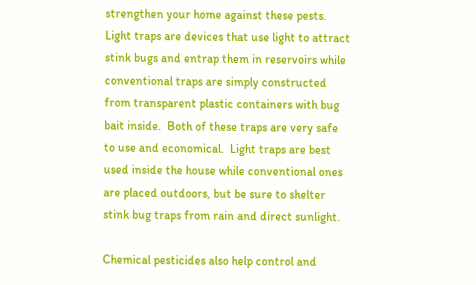strengthen your home against these pests.  Light traps are devices that use light to attract stink bugs and entrap them in reservoirs while conventional traps are simply constructed from transparent plastic containers with bug bait inside.  Both of these traps are very safe to use and economical.  Light traps are best used inside the house while conventional ones are placed outdoors, but be sure to shelter stink bug traps from rain and direct sunlight.

Chemical pesticides also help control and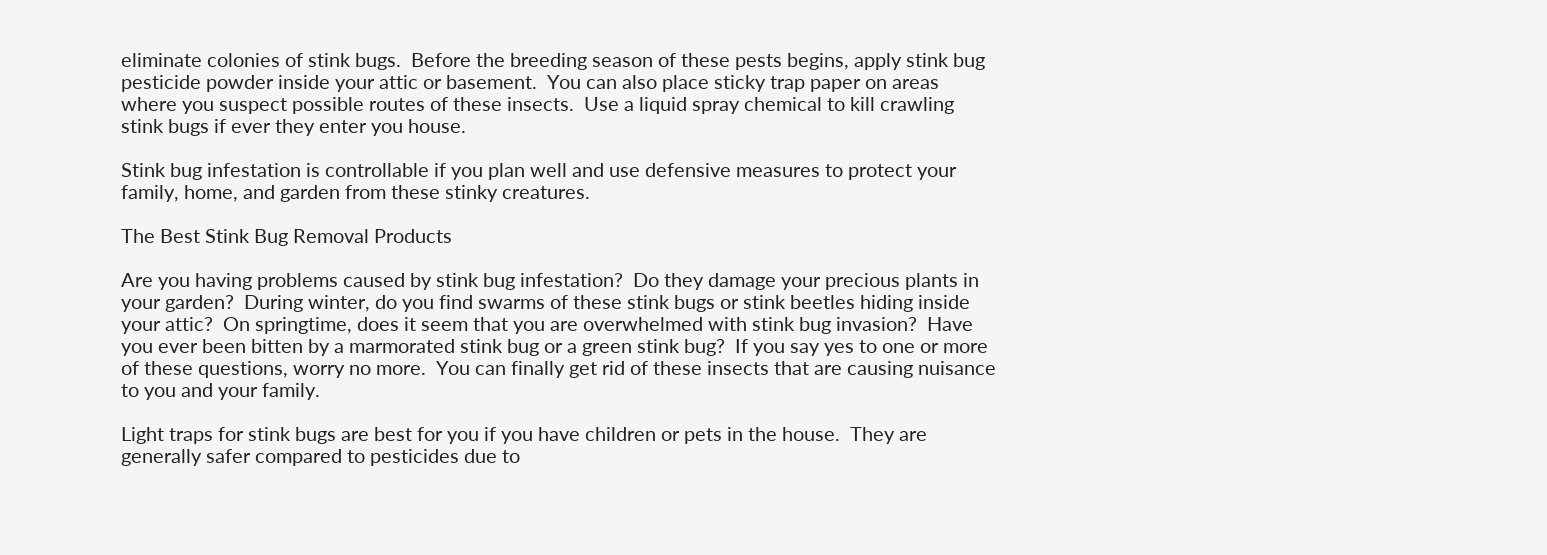eliminate colonies of stink bugs.  Before the breeding season of these pests begins, apply stink bug pesticide powder inside your attic or basement.  You can also place sticky trap paper on areas where you suspect possible routes of these insects.  Use a liquid spray chemical to kill crawling stink bugs if ever they enter you house.

Stink bug infestation is controllable if you plan well and use defensive measures to protect your family, home, and garden from these stinky creatures.

The Best Stink Bug Removal Products

Are you having problems caused by stink bug infestation?  Do they damage your precious plants in your garden?  During winter, do you find swarms of these stink bugs or stink beetles hiding inside your attic?  On springtime, does it seem that you are overwhelmed with stink bug invasion?  Have you ever been bitten by a marmorated stink bug or a green stink bug?  If you say yes to one or more of these questions, worry no more.  You can finally get rid of these insects that are causing nuisance to you and your family.

Light traps for stink bugs are best for you if you have children or pets in the house.  They are generally safer compared to pesticides due to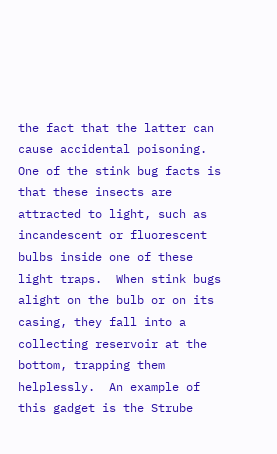the fact that the latter can cause accidental poisoning.  One of the stink bug facts is that these insects are attracted to light, such as incandescent or fluorescent bulbs inside one of these light traps.  When stink bugs alight on the bulb or on its casing, they fall into a collecting reservoir at the bottom, trapping them helplessly.  An example of this gadget is the Strube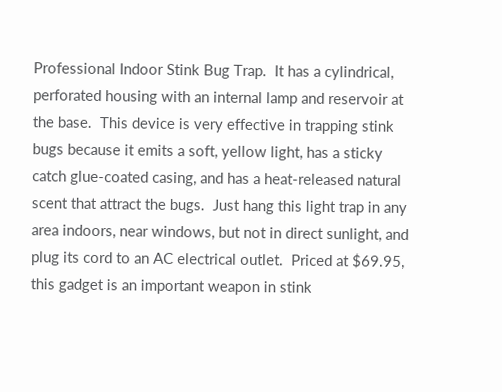Professional Indoor Stink Bug Trap.  It has a cylindrical, perforated housing with an internal lamp and reservoir at the base.  This device is very effective in trapping stink bugs because it emits a soft, yellow light, has a sticky catch glue-coated casing, and has a heat-released natural scent that attract the bugs.  Just hang this light trap in any area indoors, near windows, but not in direct sunlight, and plug its cord to an AC electrical outlet.  Priced at $69.95, this gadget is an important weapon in stink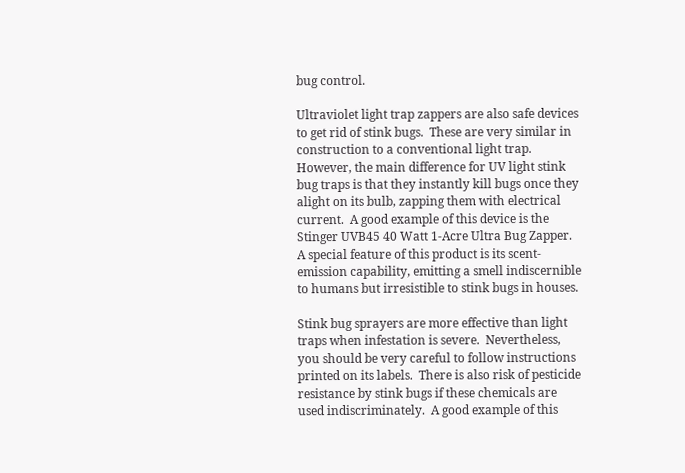bug control.

Ultraviolet light trap zappers are also safe devices to get rid of stink bugs.  These are very similar in construction to a conventional light trap.  However, the main difference for UV light stink bug traps is that they instantly kill bugs once they alight on its bulb, zapping them with electrical current.  A good example of this device is the Stinger UVB45 40 Watt 1-Acre Ultra Bug Zapper.  A special feature of this product is its scent-emission capability, emitting a smell indiscernible to humans but irresistible to stink bugs in houses.

Stink bug sprayers are more effective than light traps when infestation is severe.  Nevertheless, you should be very careful to follow instructions printed on its labels.  There is also risk of pesticide resistance by stink bugs if these chemicals are used indiscriminately.  A good example of this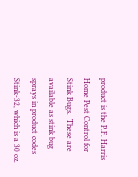product is the P.F. Harris Home Pest Control for Stink Bugs.  These are available as stink bug sprays in product codes Stink-32, which is a 30 oz.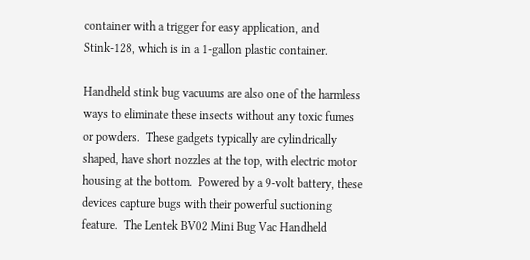container with a trigger for easy application, and Stink-128, which is in a 1-gallon plastic container.

Handheld stink bug vacuums are also one of the harmless ways to eliminate these insects without any toxic fumes or powders.  These gadgets typically are cylindrically shaped, have short nozzles at the top, with electric motor housing at the bottom.  Powered by a 9-volt battery, these devices capture bugs with their powerful suctioning feature.  The Lentek BV02 Mini Bug Vac Handheld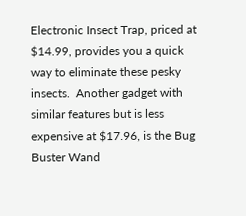Electronic Insect Trap, priced at $14.99, provides you a quick way to eliminate these pesky insects.  Another gadget with similar features but is less expensive at $17.96, is the Bug Buster Wand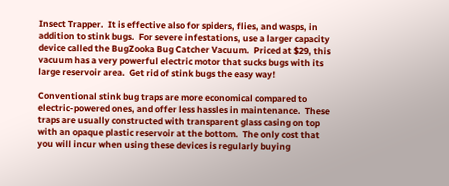Insect Trapper.  It is effective also for spiders, flies, and wasps, in addition to stink bugs.  For severe infestations, use a larger capacity device called the BugZooka Bug Catcher Vacuum.  Priced at $29, this vacuum has a very powerful electric motor that sucks bugs with its large reservoir area.  Get rid of stink bugs the easy way!

Conventional stink bug traps are more economical compared to electric-powered ones, and offer less hassles in maintenance.  These traps are usually constructed with transparent glass casing on top with an opaque plastic reservoir at the bottom.  The only cost that you will incur when using these devices is regularly buying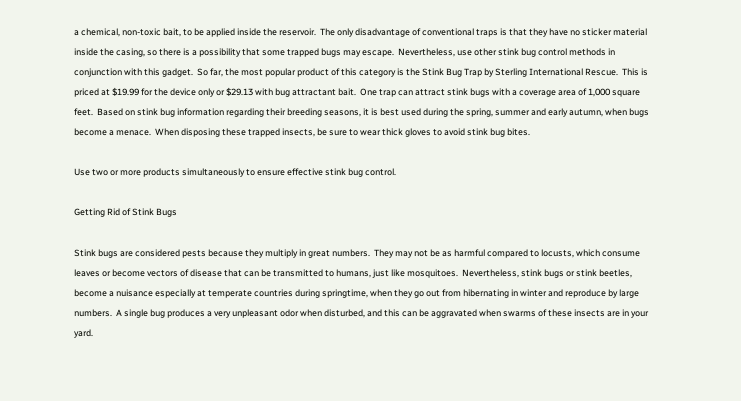a chemical, non-toxic bait, to be applied inside the reservoir.  The only disadvantage of conventional traps is that they have no sticker material inside the casing, so there is a possibility that some trapped bugs may escape.  Nevertheless, use other stink bug control methods in conjunction with this gadget.  So far, the most popular product of this category is the Stink Bug Trap by Sterling International Rescue.  This is priced at $19.99 for the device only or $29.13 with bug attractant bait.  One trap can attract stink bugs with a coverage area of 1,000 square feet.  Based on stink bug information regarding their breeding seasons, it is best used during the spring, summer and early autumn, when bugs become a menace.  When disposing these trapped insects, be sure to wear thick gloves to avoid stink bug bites.

Use two or more products simultaneously to ensure effective stink bug control.

Getting Rid of Stink Bugs

Stink bugs are considered pests because they multiply in great numbers.  They may not be as harmful compared to locusts, which consume leaves or become vectors of disease that can be transmitted to humans, just like mosquitoes.  Nevertheless, stink bugs or stink beetles, become a nuisance especially at temperate countries during springtime, when they go out from hibernating in winter and reproduce by large numbers.  A single bug produces a very unpleasant odor when disturbed, and this can be aggravated when swarms of these insects are in your yard.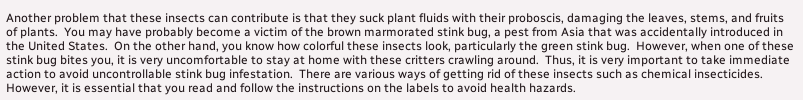Another problem that these insects can contribute is that they suck plant fluids with their proboscis, damaging the leaves, stems, and fruits of plants.  You may have probably become a victim of the brown marmorated stink bug, a pest from Asia that was accidentally introduced in the United States.  On the other hand, you know how colorful these insects look, particularly the green stink bug.  However, when one of these stink bug bites you, it is very uncomfortable to stay at home with these critters crawling around.  Thus, it is very important to take immediate action to avoid uncontrollable stink bug infestation.  There are various ways of getting rid of these insects such as chemical insecticides.  However, it is essential that you read and follow the instructions on the labels to avoid health hazards.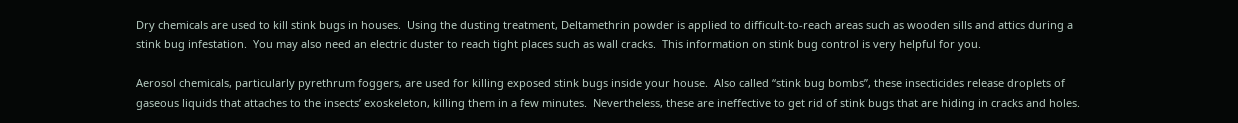Dry chemicals are used to kill stink bugs in houses.  Using the dusting treatment, Deltamethrin powder is applied to difficult-to-reach areas such as wooden sills and attics during a stink bug infestation.  You may also need an electric duster to reach tight places such as wall cracks.  This information on stink bug control is very helpful for you.

Aerosol chemicals, particularly pyrethrum foggers, are used for killing exposed stink bugs inside your house.  Also called “stink bug bombs”, these insecticides release droplets of gaseous liquids that attaches to the insects’ exoskeleton, killing them in a few minutes.  Nevertheless, these are ineffective to get rid of stink bugs that are hiding in cracks and holes.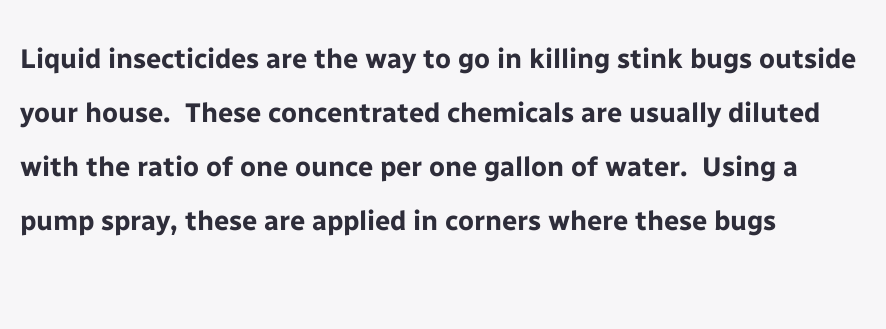Liquid insecticides are the way to go in killing stink bugs outside your house.  These concentrated chemicals are usually diluted with the ratio of one ounce per one gallon of water.  Using a pump spray, these are applied in corners where these bugs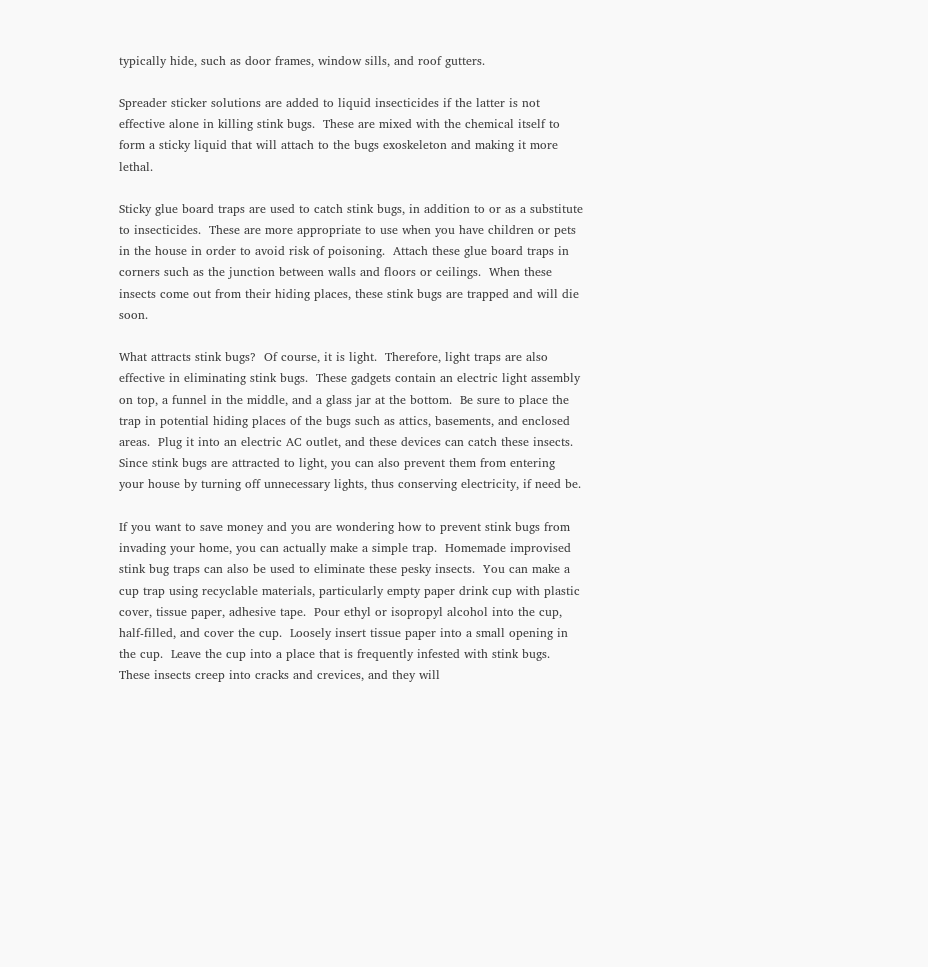typically hide, such as door frames, window sills, and roof gutters.

Spreader sticker solutions are added to liquid insecticides if the latter is not effective alone in killing stink bugs.  These are mixed with the chemical itself to form a sticky liquid that will attach to the bugs exoskeleton and making it more lethal.

Sticky glue board traps are used to catch stink bugs, in addition to or as a substitute to insecticides.  These are more appropriate to use when you have children or pets in the house in order to avoid risk of poisoning.  Attach these glue board traps in corners such as the junction between walls and floors or ceilings.  When these insects come out from their hiding places, these stink bugs are trapped and will die soon.

What attracts stink bugs?  Of course, it is light.  Therefore, light traps are also effective in eliminating stink bugs.  These gadgets contain an electric light assembly on top, a funnel in the middle, and a glass jar at the bottom.  Be sure to place the trap in potential hiding places of the bugs such as attics, basements, and enclosed areas.  Plug it into an electric AC outlet, and these devices can catch these insects.  Since stink bugs are attracted to light, you can also prevent them from entering your house by turning off unnecessary lights, thus conserving electricity, if need be.

If you want to save money and you are wondering how to prevent stink bugs from invading your home, you can actually make a simple trap.  Homemade improvised stink bug traps can also be used to eliminate these pesky insects.  You can make a cup trap using recyclable materials, particularly empty paper drink cup with plastic cover, tissue paper, adhesive tape.  Pour ethyl or isopropyl alcohol into the cup, half-filled, and cover the cup.  Loosely insert tissue paper into a small opening in the cup.  Leave the cup into a place that is frequently infested with stink bugs.  These insects creep into cracks and crevices, and they will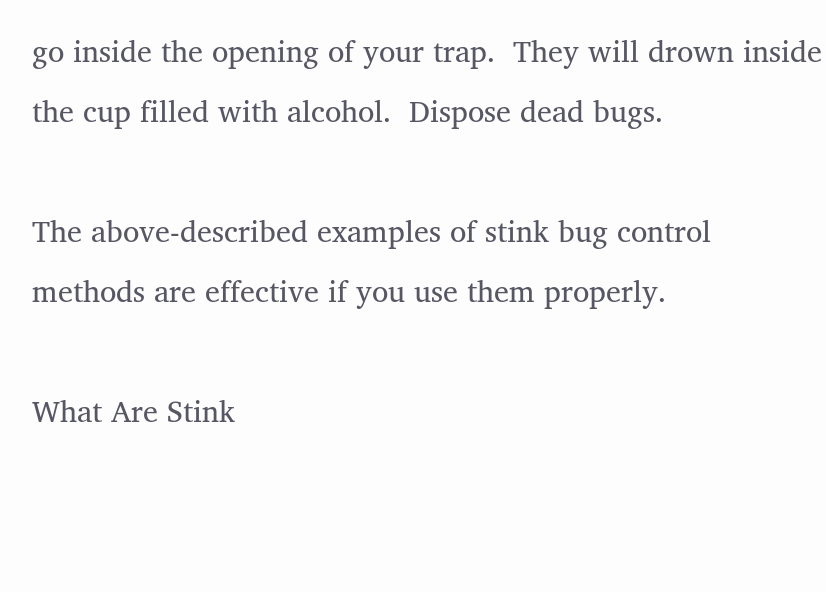go inside the opening of your trap.  They will drown inside the cup filled with alcohol.  Dispose dead bugs.

The above-described examples of stink bug control methods are effective if you use them properly.

What Are Stink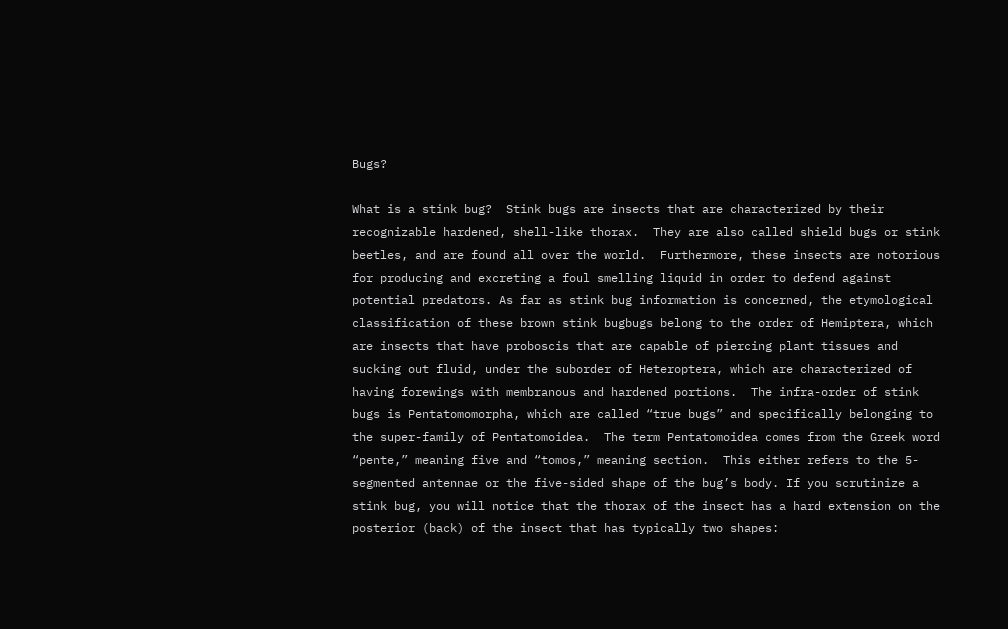Bugs?

What is a stink bug?  Stink bugs are insects that are characterized by their recognizable hardened, shell-like thorax.  They are also called shield bugs or stink beetles, and are found all over the world.  Furthermore, these insects are notorious for producing and excreting a foul smelling liquid in order to defend against potential predators. As far as stink bug information is concerned, the etymological classification of these brown stink bugbugs belong to the order of Hemiptera, which are insects that have proboscis that are capable of piercing plant tissues and sucking out fluid, under the suborder of Heteroptera, which are characterized of having forewings with membranous and hardened portions.  The infra-order of stink bugs is Pentatomomorpha, which are called “true bugs” and specifically belonging to the super-family of Pentatomoidea.  The term Pentatomoidea comes from the Greek word “pente,” meaning five and “tomos,” meaning section.  This either refers to the 5-segmented antennae or the five-sided shape of the bug’s body. If you scrutinize a stink bug, you will notice that the thorax of the insect has a hard extension on the posterior (back) of the insect that has typically two shapes: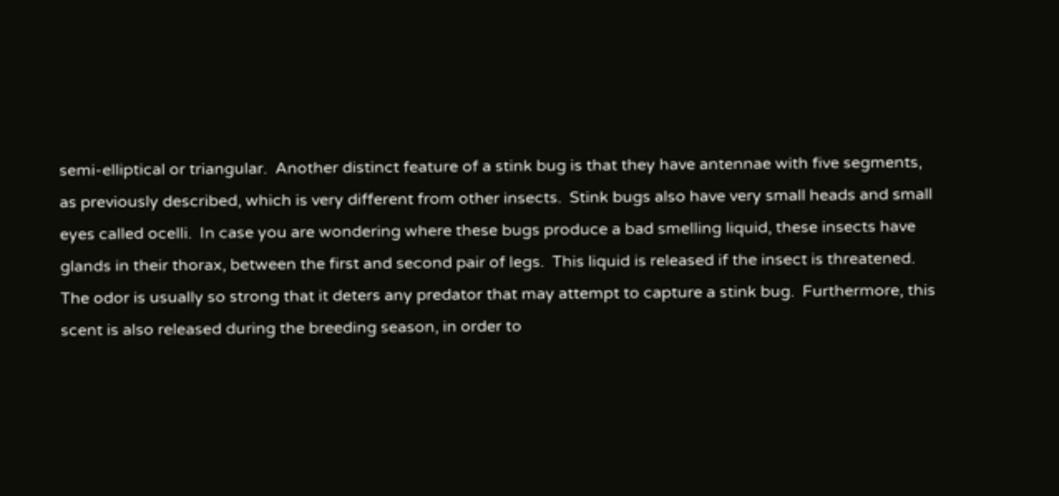semi-elliptical or triangular.  Another distinct feature of a stink bug is that they have antennae with five segments, as previously described, which is very different from other insects.  Stink bugs also have very small heads and small eyes called ocelli.  In case you are wondering where these bugs produce a bad smelling liquid, these insects have glands in their thorax, between the first and second pair of legs.  This liquid is released if the insect is threatened.  The odor is usually so strong that it deters any predator that may attempt to capture a stink bug.  Furthermore, this scent is also released during the breeding season, in order to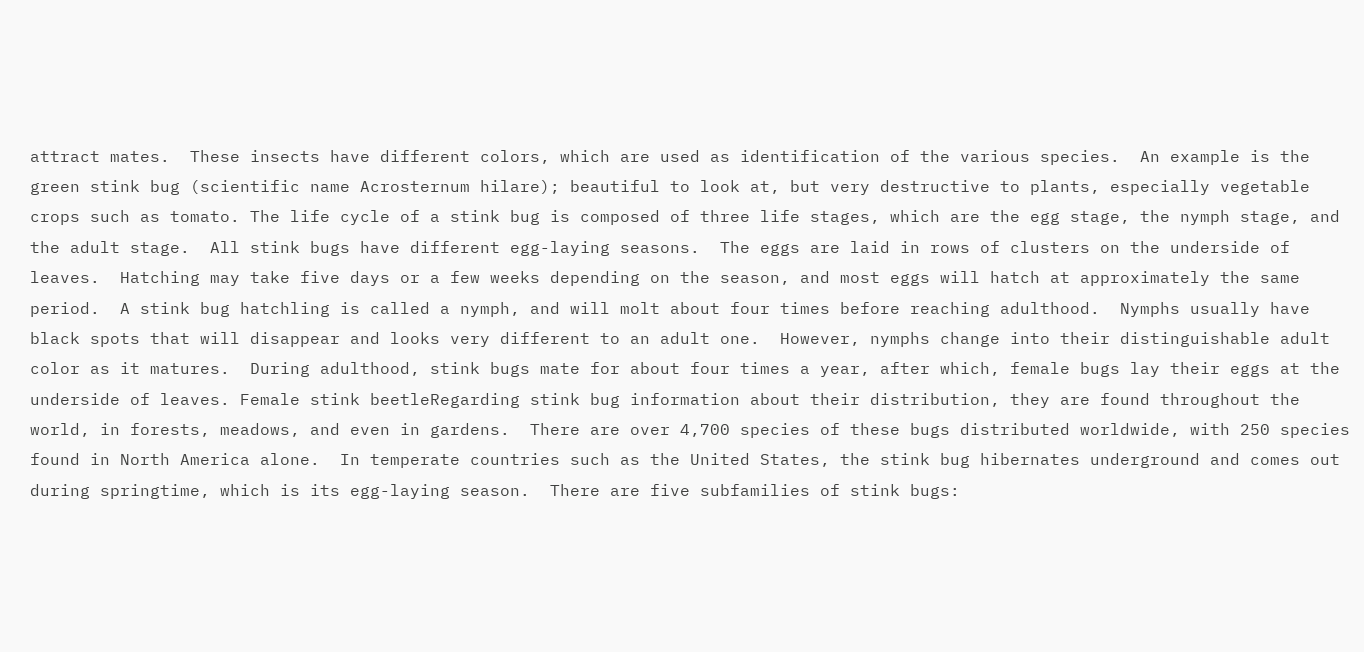attract mates.  These insects have different colors, which are used as identification of the various species.  An example is the green stink bug (scientific name Acrosternum hilare); beautiful to look at, but very destructive to plants, especially vegetable crops such as tomato. The life cycle of a stink bug is composed of three life stages, which are the egg stage, the nymph stage, and the adult stage.  All stink bugs have different egg-laying seasons.  The eggs are laid in rows of clusters on the underside of leaves.  Hatching may take five days or a few weeks depending on the season, and most eggs will hatch at approximately the same period.  A stink bug hatchling is called a nymph, and will molt about four times before reaching adulthood.  Nymphs usually have black spots that will disappear and looks very different to an adult one.  However, nymphs change into their distinguishable adult color as it matures.  During adulthood, stink bugs mate for about four times a year, after which, female bugs lay their eggs at the underside of leaves. Female stink beetleRegarding stink bug information about their distribution, they are found throughout the world, in forests, meadows, and even in gardens.  There are over 4,700 species of these bugs distributed worldwide, with 250 species found in North America alone.  In temperate countries such as the United States, the stink bug hibernates underground and comes out during springtime, which is its egg-laying season.  There are five subfamilies of stink bugs: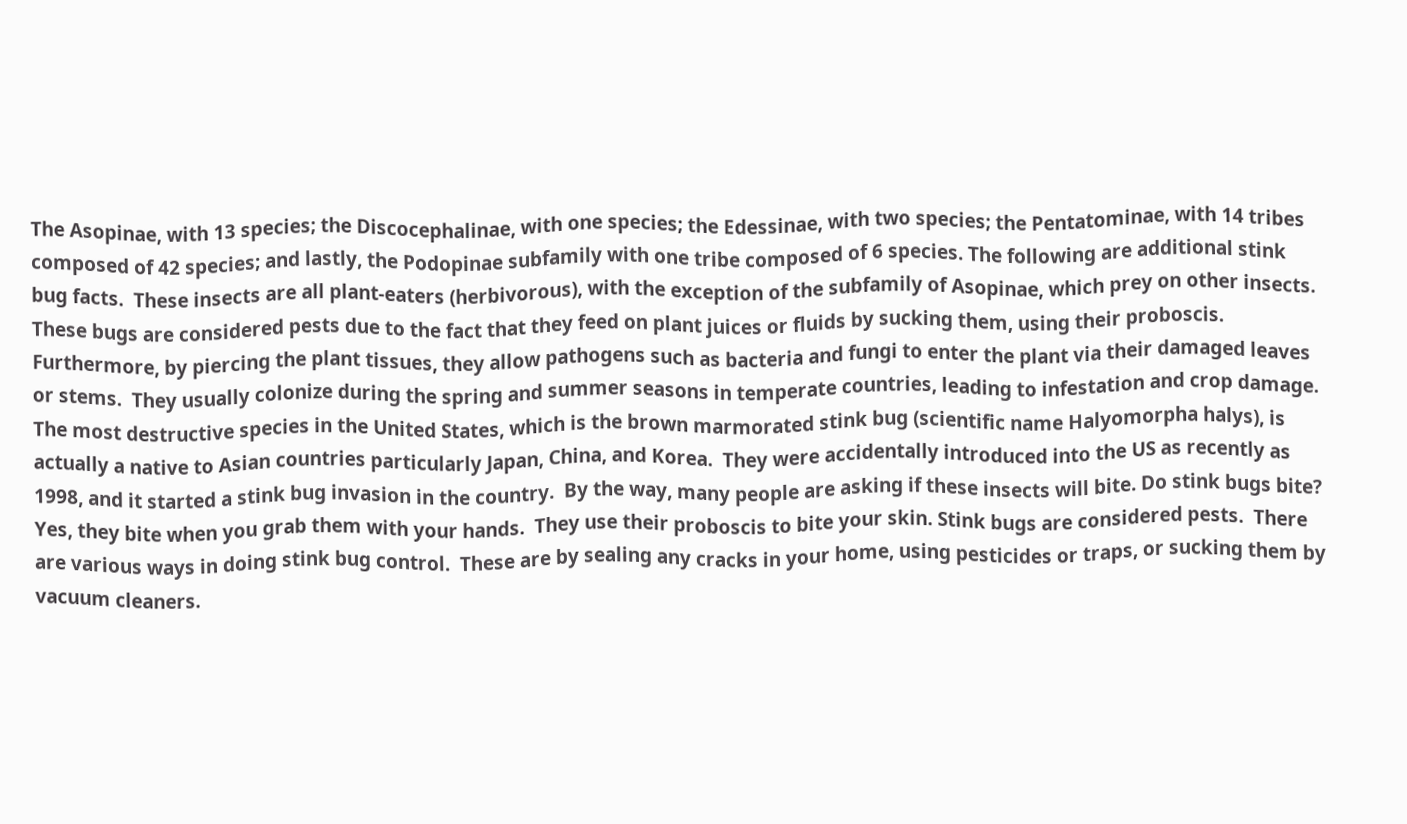The Asopinae, with 13 species; the Discocephalinae, with one species; the Edessinae, with two species; the Pentatominae, with 14 tribes composed of 42 species; and lastly, the Podopinae subfamily with one tribe composed of 6 species. The following are additional stink bug facts.  These insects are all plant-eaters (herbivorous), with the exception of the subfamily of Asopinae, which prey on other insects.  These bugs are considered pests due to the fact that they feed on plant juices or fluids by sucking them, using their proboscis.  Furthermore, by piercing the plant tissues, they allow pathogens such as bacteria and fungi to enter the plant via their damaged leaves or stems.  They usually colonize during the spring and summer seasons in temperate countries, leading to infestation and crop damage.  The most destructive species in the United States, which is the brown marmorated stink bug (scientific name Halyomorpha halys), is actually a native to Asian countries particularly Japan, China, and Korea.  They were accidentally introduced into the US as recently as 1998, and it started a stink bug invasion in the country.  By the way, many people are asking if these insects will bite. Do stink bugs bite?  Yes, they bite when you grab them with your hands.  They use their proboscis to bite your skin. Stink bugs are considered pests.  There are various ways in doing stink bug control.  These are by sealing any cracks in your home, using pesticides or traps, or sucking them by vacuum cleaners.